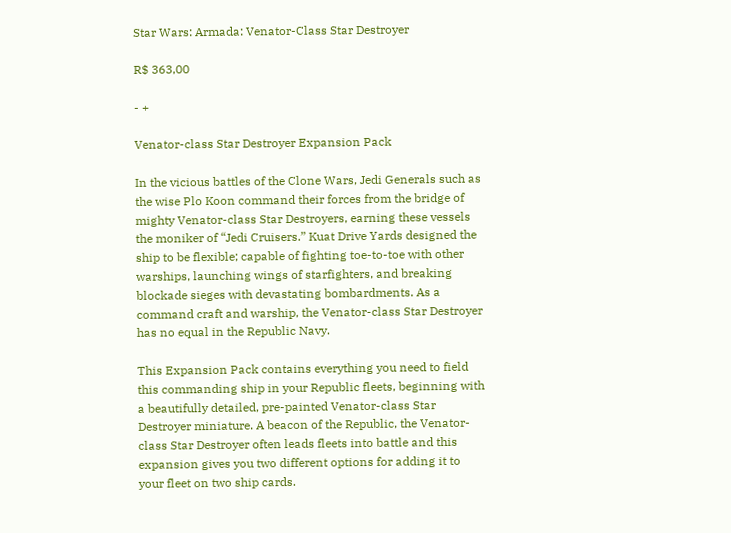Star Wars: Armada: Venator-Class Star Destroyer

R$ 363,00

- +

Venator-class Star Destroyer Expansion Pack

In the vicious battles of the Clone Wars, Jedi Generals such as the wise Plo Koon command their forces from the bridge of mighty Venator-class Star Destroyers, earning these vessels the moniker of “Jedi Cruisers.” Kuat Drive Yards designed the ship to be flexible; capable of fighting toe-to-toe with other warships, launching wings of starfighters, and breaking blockade sieges with devastating bombardments. As a command craft and warship, the Venator-class Star Destroyer has no equal in the Republic Navy.

This Expansion Pack contains everything you need to field this commanding ship in your Republic fleets, beginning with a beautifully detailed, pre-painted Venator-class Star Destroyer miniature. A beacon of the Republic, the Venator-class Star Destroyer often leads fleets into battle and this expansion gives you two different options for adding it to your fleet on two ship cards.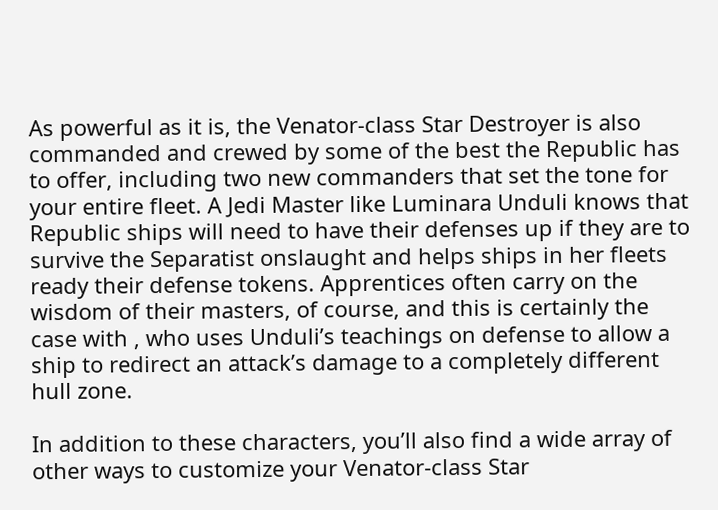As powerful as it is, the Venator-class Star Destroyer is also commanded and crewed by some of the best the Republic has to offer, including two new commanders that set the tone for your entire fleet. A Jedi Master like Luminara Unduli knows that Republic ships will need to have their defenses up if they are to survive the Separatist onslaught and helps ships in her fleets ready their defense tokens. Apprentices often carry on the wisdom of their masters, of course, and this is certainly the case with , who uses Unduli’s teachings on defense to allow a ship to redirect an attack’s damage to a completely different hull zone.

In addition to these characters, you’ll also find a wide array of other ways to customize your Venator-class Star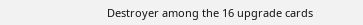Destroyer among the 16 upgrade cards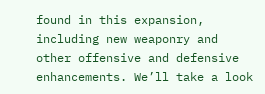found in this expansion, including new weaponry and other offensive and defensive enhancements. We’ll take a look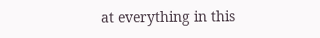at everything in this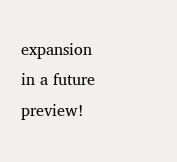expansion in a future preview!